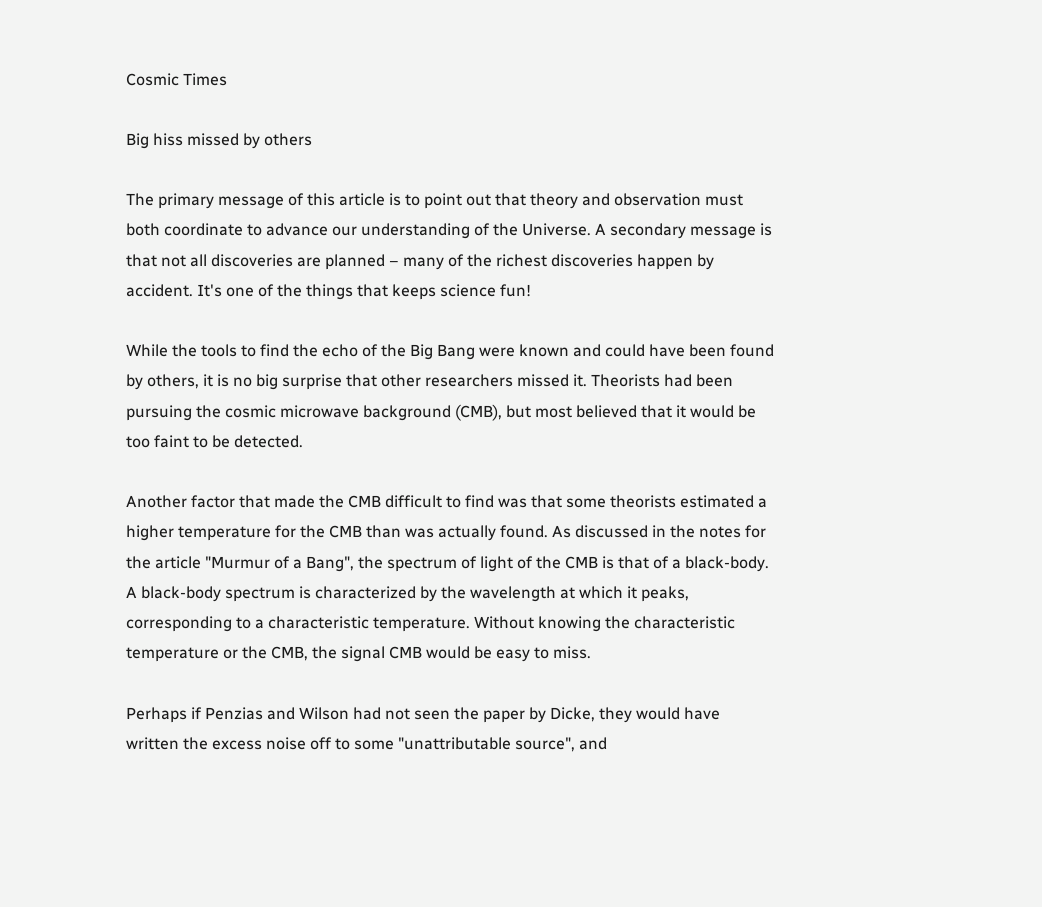Cosmic Times

Big hiss missed by others

The primary message of this article is to point out that theory and observation must both coordinate to advance our understanding of the Universe. A secondary message is that not all discoveries are planned – many of the richest discoveries happen by accident. It's one of the things that keeps science fun!

While the tools to find the echo of the Big Bang were known and could have been found by others, it is no big surprise that other researchers missed it. Theorists had been pursuing the cosmic microwave background (CMB), but most believed that it would be too faint to be detected.

Another factor that made the CMB difficult to find was that some theorists estimated a higher temperature for the CMB than was actually found. As discussed in the notes for the article "Murmur of a Bang", the spectrum of light of the CMB is that of a black-body. A black-body spectrum is characterized by the wavelength at which it peaks, corresponding to a characteristic temperature. Without knowing the characteristic temperature or the CMB, the signal CMB would be easy to miss.

Perhaps if Penzias and Wilson had not seen the paper by Dicke, they would have written the excess noise off to some "unattributable source", and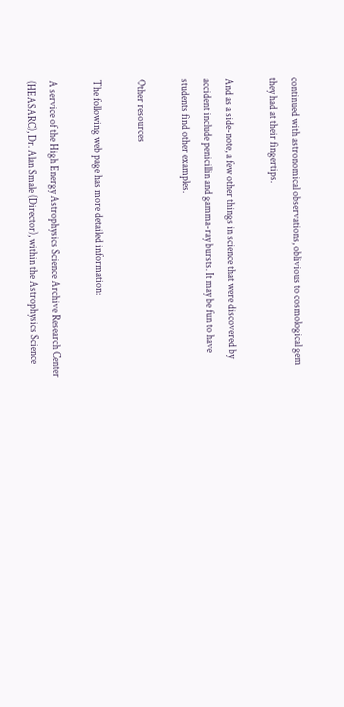continued with astronomical observations, oblivious to cosmological gem they had at their fingertips.

And as a side-note, a few other things in science that were discovered by accident include penicillin and gamma-ray bursts. It may be fun to have students find other examples.

Other resources

The following web page has more detailed information:

A service of the High Energy Astrophysics Science Archive Research Center (HEASARC), Dr. Alan Smale (Director), within the Astrophysics Science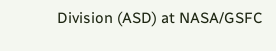Division (ASD) at NASA/GSFC